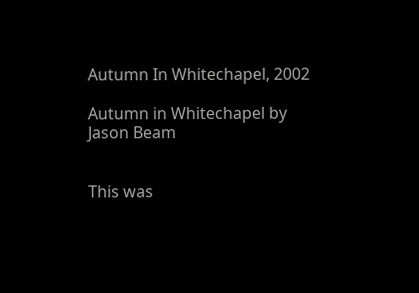Autumn In Whitechapel, 2002

Autumn in Whitechapel by Jason Beam


This was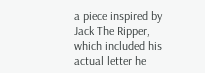a piece inspired by Jack The Ripper, which included his actual letter he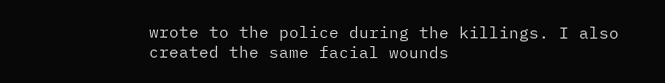wrote to the police during the killings. I also created the same facial wounds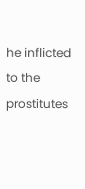he inflicted to the prostitutes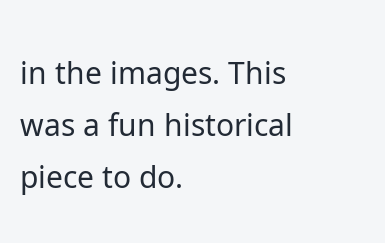in the images. This was a fun historical piece to do.